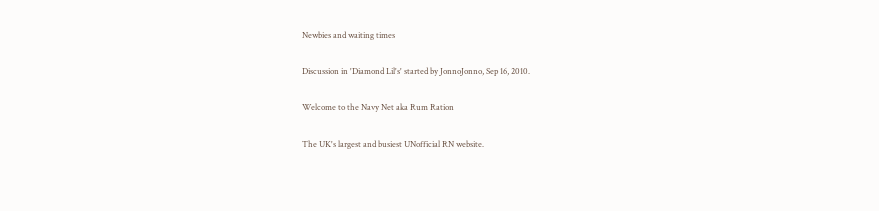Newbies and waiting times

Discussion in 'Diamond Lil's' started by JonnoJonno, Sep 16, 2010.

Welcome to the Navy Net aka Rum Ration

The UK's largest and busiest UNofficial RN website.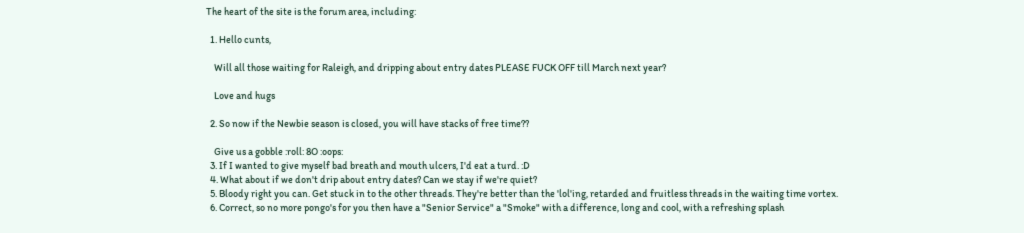The heart of the site is the forum area, including:

  1. Hello cunts,

    Will all those waiting for Raleigh, and dripping about entry dates PLEASE FUCK OFF till March next year?

    Love and hugs

  2. So now if the Newbie season is closed, you will have stacks of free time??

    Give us a gobble :roll: 8O :oops:
  3. If I wanted to give myself bad breath and mouth ulcers, I'd eat a turd. :D
  4. What about if we don't drip about entry dates? Can we stay if we're quiet?
  5. Bloody right you can. Get stuck in to the other threads. They're better than the 'lol'ing, retarded and fruitless threads in the waiting time vortex.
  6. Correct, so no more pongo's for you then have a "Senior Service" a "Smoke" with a difference, long and cool, with a refreshing splash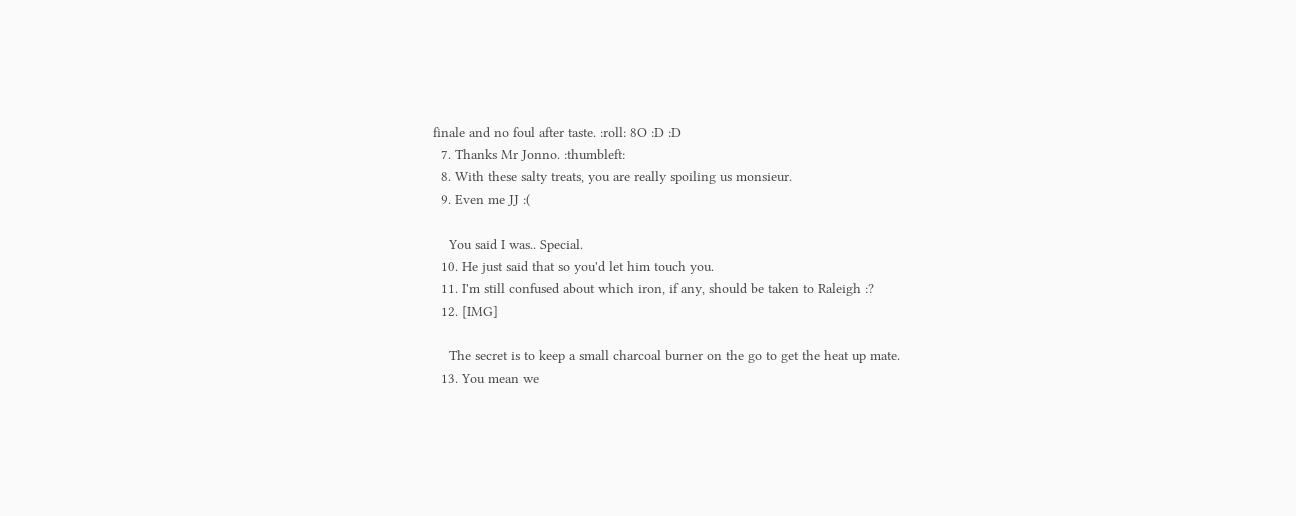finale and no foul after taste. :roll: 8O :D :D
  7. Thanks Mr Jonno. :thumbleft:
  8. With these salty treats, you are really spoiling us monsieur.
  9. Even me JJ :(

    You said I was.. Special.
  10. He just said that so you'd let him touch you.
  11. I'm still confused about which iron, if any, should be taken to Raleigh :?
  12. [IMG]

    The secret is to keep a small charcoal burner on the go to get the heat up mate.
  13. You mean we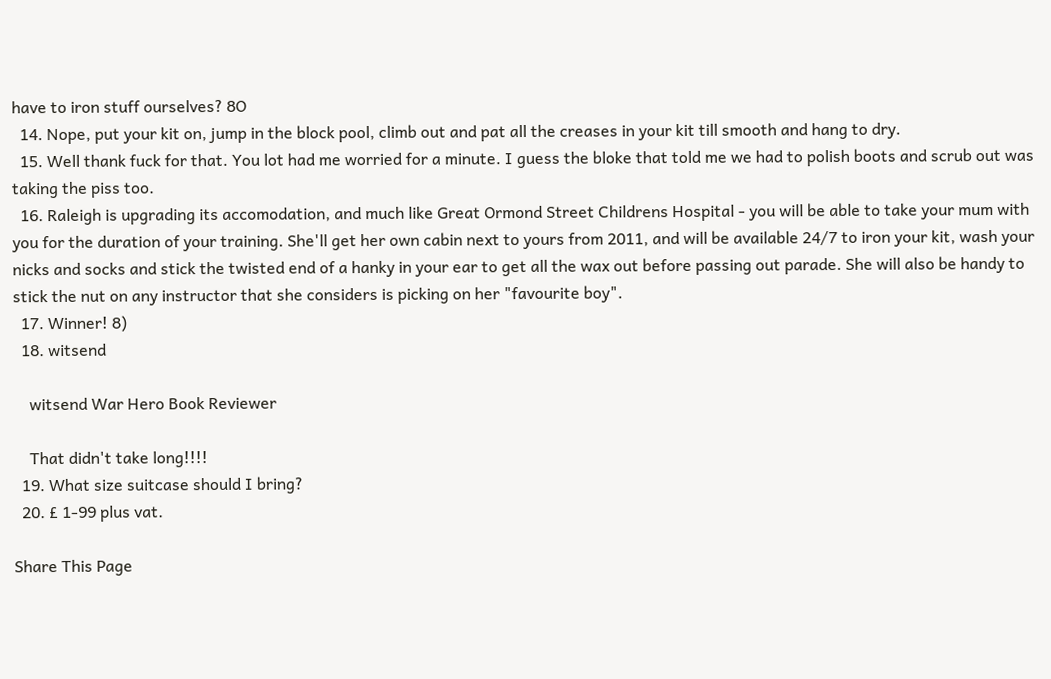have to iron stuff ourselves? 8O
  14. Nope, put your kit on, jump in the block pool, climb out and pat all the creases in your kit till smooth and hang to dry.
  15. Well thank fuck for that. You lot had me worried for a minute. I guess the bloke that told me we had to polish boots and scrub out was taking the piss too.
  16. Raleigh is upgrading its accomodation, and much like Great Ormond Street Childrens Hospital - you will be able to take your mum with you for the duration of your training. She'll get her own cabin next to yours from 2011, and will be available 24/7 to iron your kit, wash your nicks and socks and stick the twisted end of a hanky in your ear to get all the wax out before passing out parade. She will also be handy to stick the nut on any instructor that she considers is picking on her "favourite boy".
  17. Winner! 8)
  18. witsend

    witsend War Hero Book Reviewer

    That didn't take long!!!!
  19. What size suitcase should I bring?
  20. £ 1-99 plus vat.

Share This Page